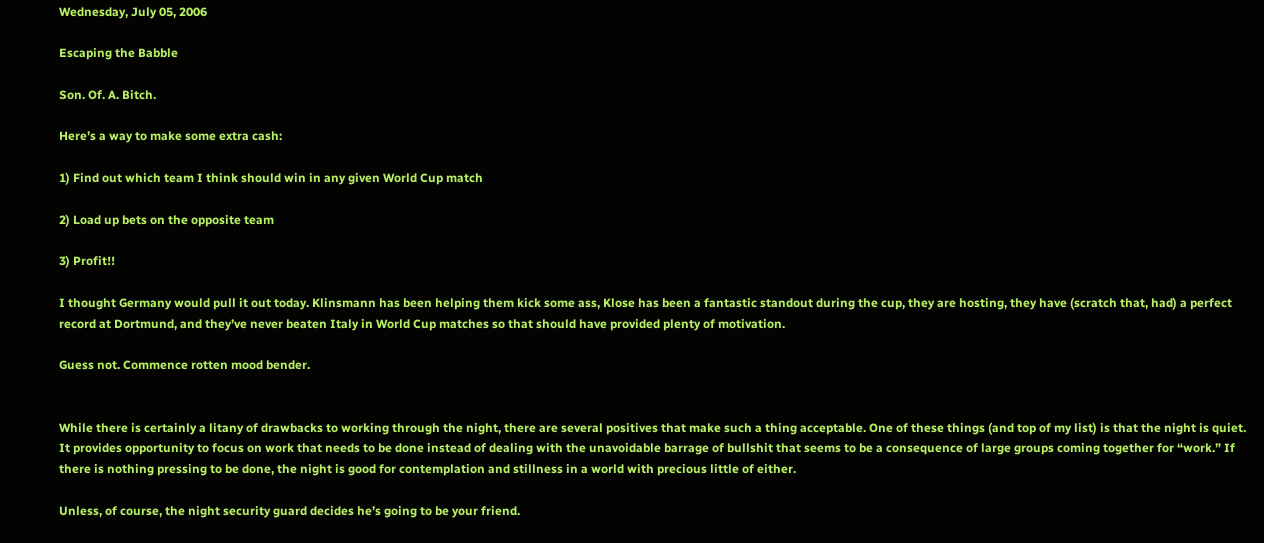Wednesday, July 05, 2006

Escaping the Babble

Son. Of. A. Bitch.

Here’s a way to make some extra cash:

1) Find out which team I think should win in any given World Cup match

2) Load up bets on the opposite team

3) Profit!!

I thought Germany would pull it out today. Klinsmann has been helping them kick some ass, Klose has been a fantastic standout during the cup, they are hosting, they have (scratch that, had) a perfect record at Dortmund, and they’ve never beaten Italy in World Cup matches so that should have provided plenty of motivation.

Guess not. Commence rotten mood bender.


While there is certainly a litany of drawbacks to working through the night, there are several positives that make such a thing acceptable. One of these things (and top of my list) is that the night is quiet. It provides opportunity to focus on work that needs to be done instead of dealing with the unavoidable barrage of bullshit that seems to be a consequence of large groups coming together for “work.” If there is nothing pressing to be done, the night is good for contemplation and stillness in a world with precious little of either.

Unless, of course, the night security guard decides he’s going to be your friend.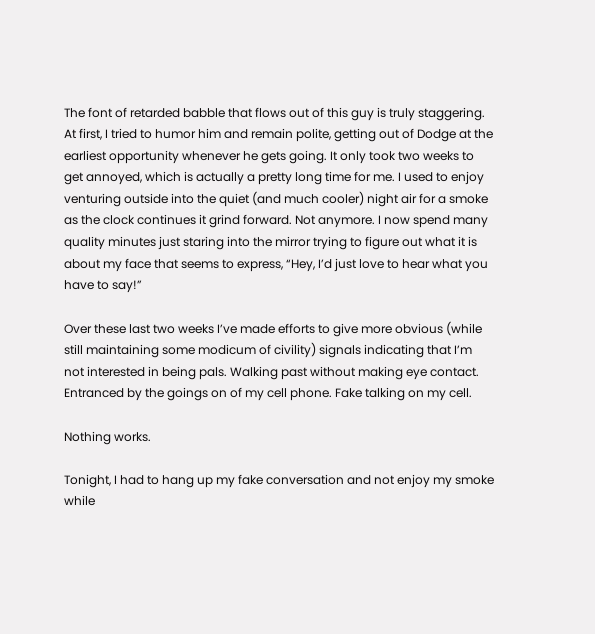The font of retarded babble that flows out of this guy is truly staggering. At first, I tried to humor him and remain polite, getting out of Dodge at the earliest opportunity whenever he gets going. It only took two weeks to get annoyed, which is actually a pretty long time for me. I used to enjoy venturing outside into the quiet (and much cooler) night air for a smoke as the clock continues it grind forward. Not anymore. I now spend many quality minutes just staring into the mirror trying to figure out what it is about my face that seems to express, “Hey, I’d just love to hear what you have to say!”

Over these last two weeks I’ve made efforts to give more obvious (while still maintaining some modicum of civility) signals indicating that I’m not interested in being pals. Walking past without making eye contact. Entranced by the goings on of my cell phone. Fake talking on my cell.

Nothing works.

Tonight, I had to hang up my fake conversation and not enjoy my smoke while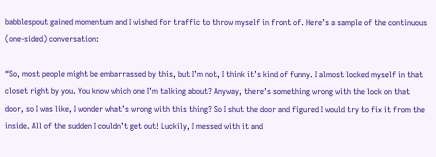babblespout gained momentum and I wished for traffic to throw myself in front of. Here’s a sample of the continuous (one-sided) conversation:

“So, most people might be embarrassed by this, but I’m not, I think it’s kind of funny. I almost locked myself in that closet right by you. You know which one I’m talking about? Anyway, there’s something wrong with the lock on that door, so I was like, I wonder what’s wrong with this thing? So I shut the door and figured I would try to fix it from the inside. All of the sudden I couldn’t get out! Luckily, I messed with it and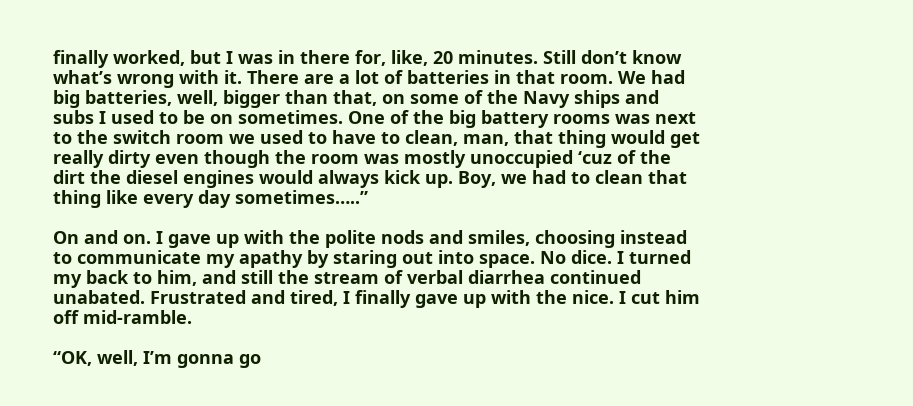finally worked, but I was in there for, like, 20 minutes. Still don’t know what’s wrong with it. There are a lot of batteries in that room. We had big batteries, well, bigger than that, on some of the Navy ships and subs I used to be on sometimes. One of the big battery rooms was next to the switch room we used to have to clean, man, that thing would get really dirty even though the room was mostly unoccupied ‘cuz of the dirt the diesel engines would always kick up. Boy, we had to clean that thing like every day sometimes…..”

On and on. I gave up with the polite nods and smiles, choosing instead to communicate my apathy by staring out into space. No dice. I turned my back to him, and still the stream of verbal diarrhea continued unabated. Frustrated and tired, I finally gave up with the nice. I cut him off mid-ramble.

“OK, well, I’m gonna go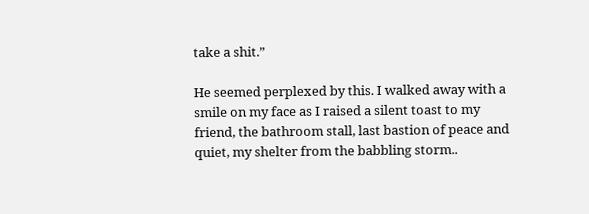take a shit.”

He seemed perplexed by this. I walked away with a smile on my face as I raised a silent toast to my friend, the bathroom stall, last bastion of peace and quiet, my shelter from the babbling storm..